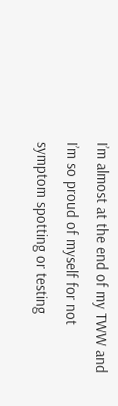I’m almost at the end of my TWW and I’m so proud of myself for not symptom spotting or testing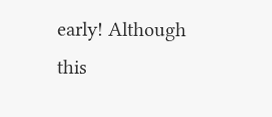early! Although this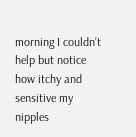morning I couldn’t help but notice how itchy and sensitive my nipples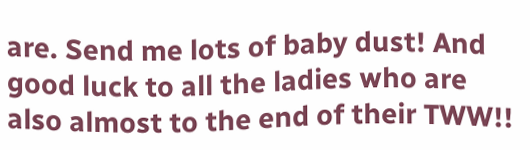are. Send me lots of baby dust! And good luck to all the ladies who are also almost to the end of their TWW!!